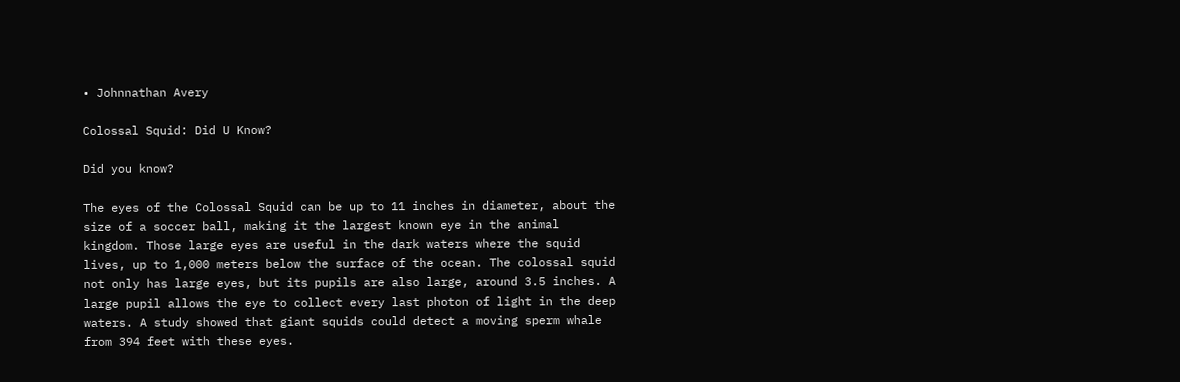• Johnnathan Avery

Colossal Squid: Did U Know?

Did you know?

The eyes of the Colossal Squid can be up to 11 inches in diameter, about the size of a soccer ball, making it the largest known eye in the animal kingdom. Those large eyes are useful in the dark waters where the squid lives, up to 1,000 meters below the surface of the ocean. The colossal squid not only has large eyes, but its pupils are also large, around 3.5 inches. A large pupil allows the eye to collect every last photon of light in the deep waters. A study showed that giant squids could detect a moving sperm whale from 394 feet with these eyes.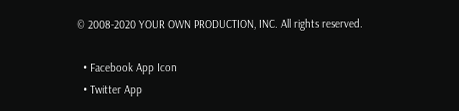© 2008-2020 YOUR OWN PRODUCTION, INC. All rights reserved.

  • Facebook App Icon
  • Twitter App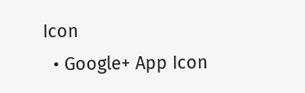Icon
  • Google+ App Icon